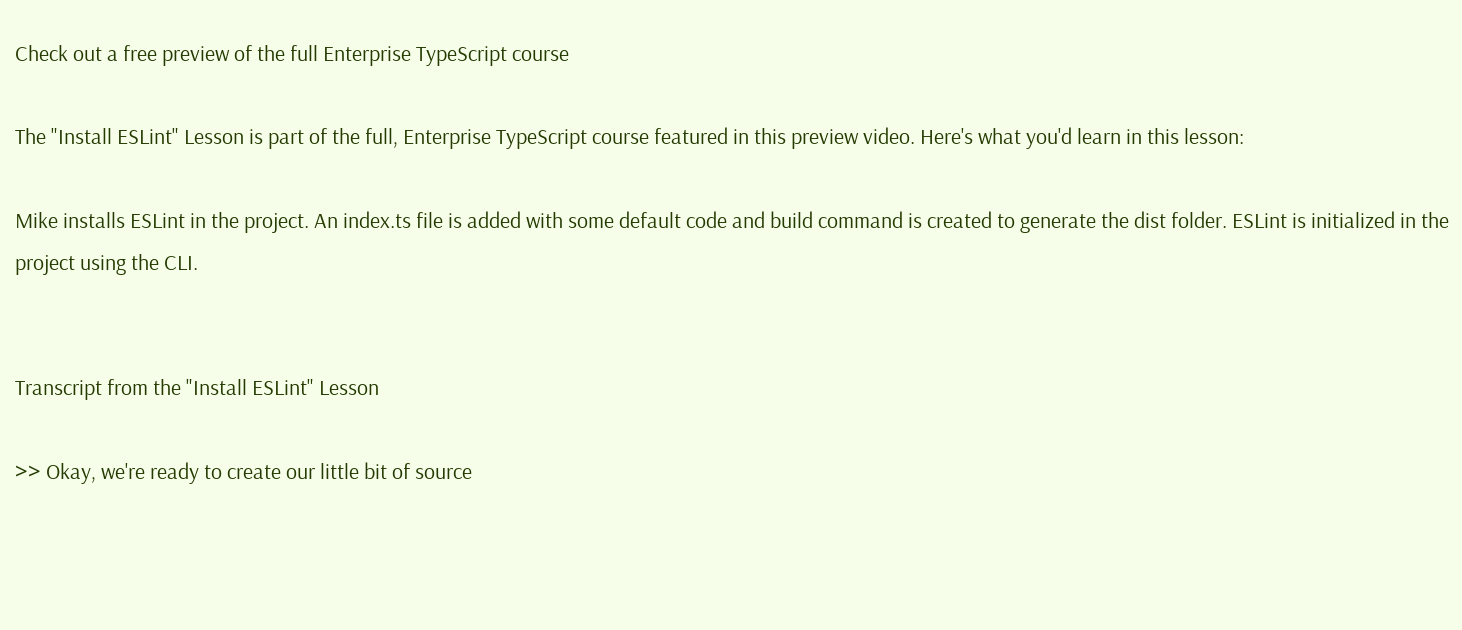Check out a free preview of the full Enterprise TypeScript course

The "Install ESLint" Lesson is part of the full, Enterprise TypeScript course featured in this preview video. Here's what you'd learn in this lesson:

Mike installs ESLint in the project. An index.ts file is added with some default code and build command is created to generate the dist folder. ESLint is initialized in the project using the CLI.


Transcript from the "Install ESLint" Lesson

>> Okay, we're ready to create our little bit of source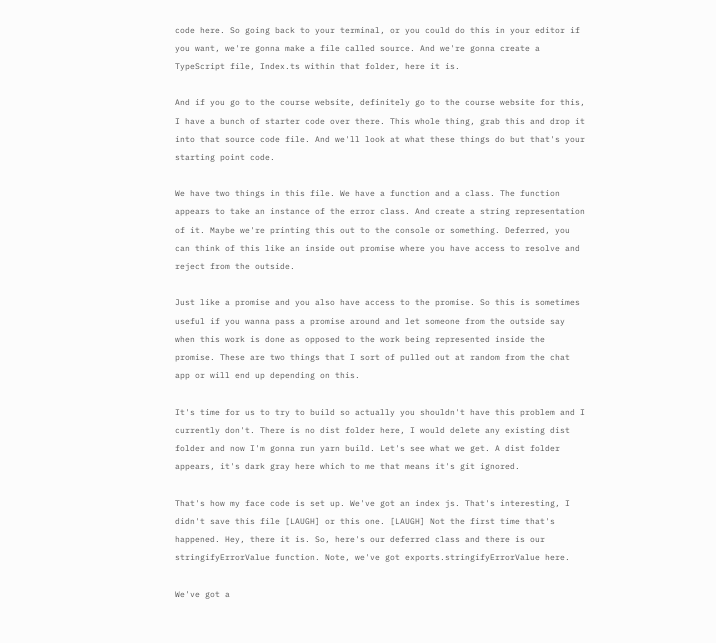code here. So going back to your terminal, or you could do this in your editor if you want, we're gonna make a file called source. And we're gonna create a TypeScript file, Index.ts within that folder, here it is.

And if you go to the course website, definitely go to the course website for this, I have a bunch of starter code over there. This whole thing, grab this and drop it into that source code file. And we'll look at what these things do but that's your starting point code.

We have two things in this file. We have a function and a class. The function appears to take an instance of the error class. And create a string representation of it. Maybe we're printing this out to the console or something. Deferred, you can think of this like an inside out promise where you have access to resolve and reject from the outside.

Just like a promise and you also have access to the promise. So this is sometimes useful if you wanna pass a promise around and let someone from the outside say when this work is done as opposed to the work being represented inside the promise. These are two things that I sort of pulled out at random from the chat app or will end up depending on this.

It's time for us to try to build so actually you shouldn't have this problem and I currently don't. There is no dist folder here, I would delete any existing dist folder and now I'm gonna run yarn build. Let's see what we get. A dist folder appears, it's dark gray here which to me that means it's git ignored.

That's how my face code is set up. We've got an index js. That's interesting, I didn't save this file [LAUGH] or this one. [LAUGH] Not the first time that's happened. Hey, there it is. So, here's our deferred class and there is our stringifyErrorValue function. Note, we've got exports.stringifyErrorValue here.

We've got a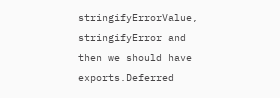stringifyErrorValue, stringifyError and then we should have exports.Deferred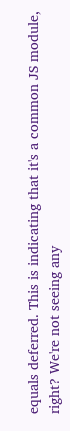equals deferred. This is indicating that it's a common JS module, right? We're not seeing any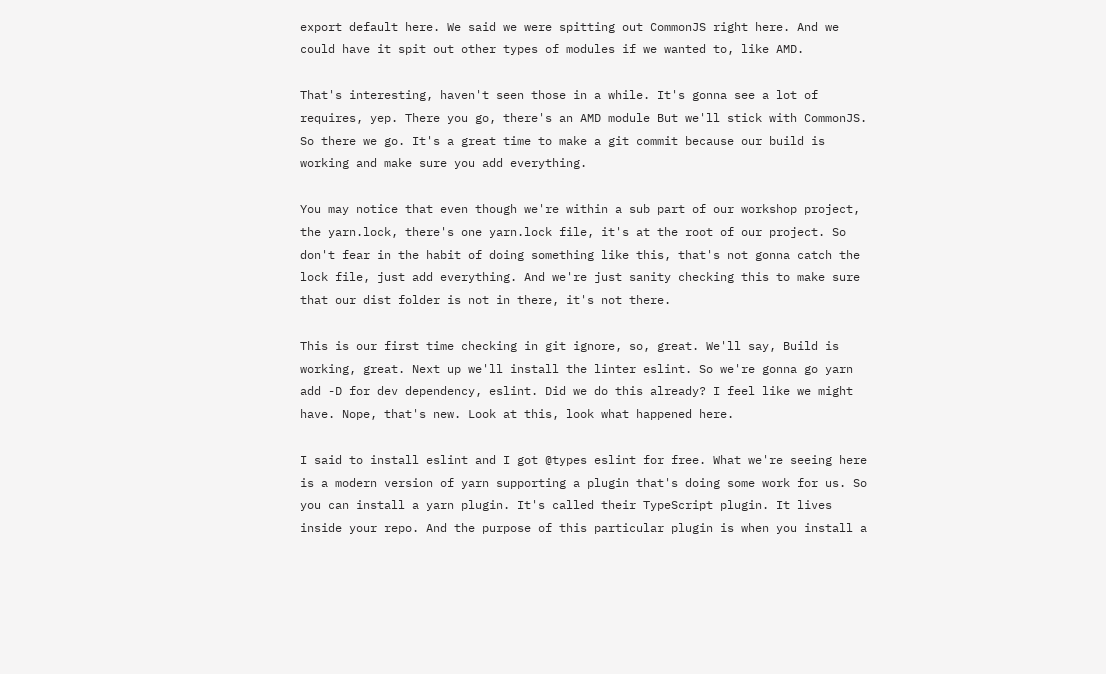export default here. We said we were spitting out CommonJS right here. And we could have it spit out other types of modules if we wanted to, like AMD.

That's interesting, haven't seen those in a while. It's gonna see a lot of requires, yep. There you go, there's an AMD module But we'll stick with CommonJS. So there we go. It's a great time to make a git commit because our build is working and make sure you add everything.

You may notice that even though we're within a sub part of our workshop project, the yarn.lock, there's one yarn.lock file, it's at the root of our project. So don't fear in the habit of doing something like this, that's not gonna catch the lock file, just add everything. And we're just sanity checking this to make sure that our dist folder is not in there, it's not there.

This is our first time checking in git ignore, so, great. We'll say, Build is working, great. Next up we'll install the linter eslint. So we're gonna go yarn add -D for dev dependency, eslint. Did we do this already? I feel like we might have. Nope, that's new. Look at this, look what happened here.

I said to install eslint and I got @types eslint for free. What we're seeing here is a modern version of yarn supporting a plugin that's doing some work for us. So you can install a yarn plugin. It's called their TypeScript plugin. It lives inside your repo. And the purpose of this particular plugin is when you install a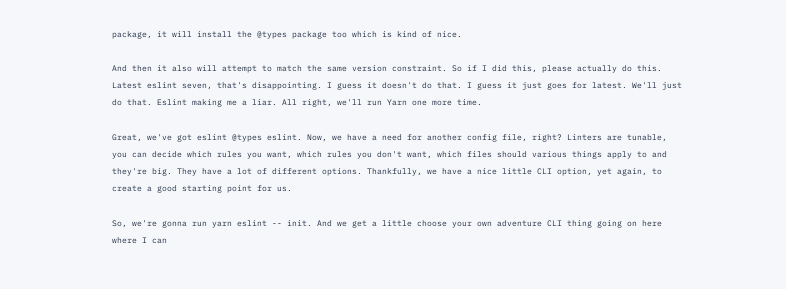package, it will install the @types package too which is kind of nice.

And then it also will attempt to match the same version constraint. So if I did this, please actually do this. Latest eslint seven, that's disappointing. I guess it doesn't do that. I guess it just goes for latest. We'll just do that. Eslint making me a liar. All right, we'll run Yarn one more time.

Great, we've got eslint @types eslint. Now, we have a need for another config file, right? Linters are tunable, you can decide which rules you want, which rules you don't want, which files should various things apply to and they're big. They have a lot of different options. Thankfully, we have a nice little CLI option, yet again, to create a good starting point for us.

So, we're gonna run yarn eslint -- init. And we get a little choose your own adventure CLI thing going on here where I can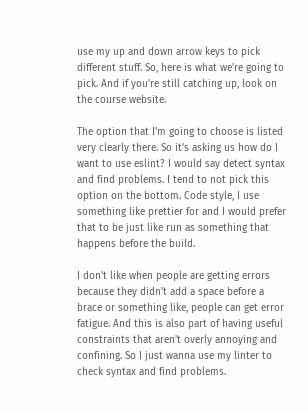use my up and down arrow keys to pick different stuff. So, here is what we're going to pick. And if you're still catching up, look on the course website.

The option that I'm going to choose is listed very clearly there. So it's asking us how do I want to use eslint? I would say detect syntax and find problems. I tend to not pick this option on the bottom. Code style, I use something like prettier for and I would prefer that to be just like run as something that happens before the build.

I don't like when people are getting errors because they didn't add a space before a brace or something like, people can get error fatigue. And this is also part of having useful constraints that aren't overly annoying and confining. So I just wanna use my linter to check syntax and find problems.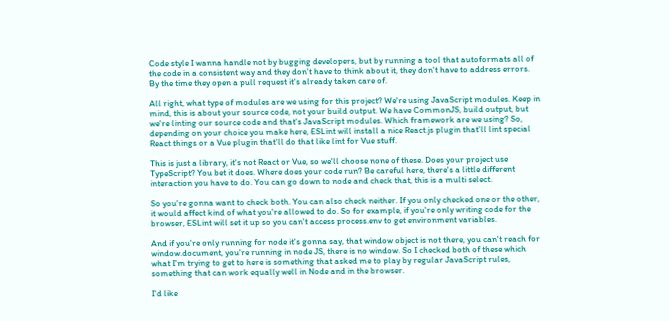Code style I wanna handle not by bugging developers, but by running a tool that autoformats all of the code in a consistent way and they don't have to think about it, they don't have to address errors. By the time they open a pull request it's already taken care of.

All right, what type of modules are we using for this project? We're using JavaScript modules. Keep in mind, this is about your source code, not your build output. We have CommonJS, build output, but we're linting our source code and that's JavaScript modules. Which framework are we using? So, depending on your choice you make here, ESLint will install a nice React.js plugin that'll lint special React things or a Vue plugin that'll do that like lint for Vue stuff.

This is just a library, it's not React or Vue, so we'll choose none of these. Does your project use TypeScript? You bet it does. Where does your code run? Be careful here, there's a little different interaction you have to do. You can go down to node and check that, this is a multi select.

So you're gonna want to check both. You can also check neither. If you only checked one or the other, it would affect kind of what you're allowed to do. So for example, if you're only writing code for the browser, ESLint will set it up so you can't access process.env to get environment variables.

And if you're only running for node it's gonna say, that window object is not there, you can't reach for window.document, you're running in node JS, there is no window. So I checked both of these which what I'm trying to get to here is something that asked me to play by regular JavaScript rules, something that can work equally well in Node and in the browser.

I'd like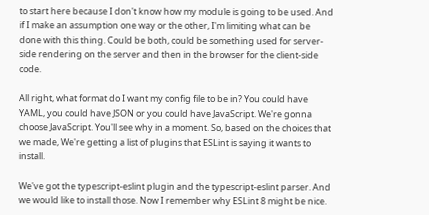to start here because I don't know how my module is going to be used. And if I make an assumption one way or the other, I'm limiting what can be done with this thing. Could be both, could be something used for server-side rendering on the server and then in the browser for the client-side code.

All right, what format do I want my config file to be in? You could have YAML, you could have JSON or you could have JavaScript. We're gonna choose JavaScript. You'll see why in a moment. So, based on the choices that we made, We're getting a list of plugins that ESLint is saying it wants to install.

We've got the typescript-eslint plugin and the typescript-eslint parser. And we would like to install those. Now I remember why ESLint 8 might be nice.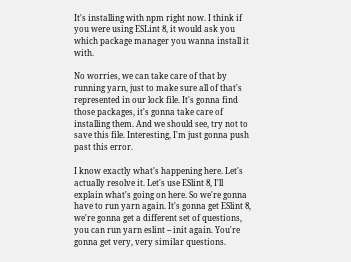It's installing with npm right now. I think if you were using ESLint 8, it would ask you which package manager you wanna install it with.

No worries, we can take care of that by running yarn, just to make sure all of that's represented in our lock file. It's gonna find those packages, it's gonna take care of installing them. And we should see, try not to save this file. Interesting, I'm just gonna push past this error.

I know exactly what's happening here. Let's actually resolve it. Let's use ESlint 8, I'll explain what's going on here. So we're gonna have to run yarn again. It's gonna get ESlint 8, we're gonna get a different set of questions, you can run yarn eslint -- init again. You're gonna get very, very similar questions.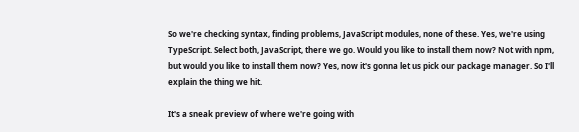So we're checking syntax, finding problems, JavaScript modules, none of these. Yes, we're using TypeScript. Select both, JavaScript, there we go. Would you like to install them now? Not with npm, but would you like to install them now? Yes, now it's gonna let us pick our package manager. So I'll explain the thing we hit.

It's a sneak preview of where we're going with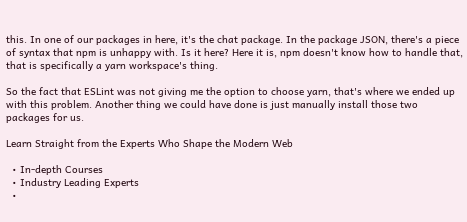this. In one of our packages in here, it's the chat package. In the package JSON, there's a piece of syntax that npm is unhappy with. Is it here? Here it is, npm doesn't know how to handle that, that is specifically a yarn workspace's thing.

So the fact that ESLint was not giving me the option to choose yarn, that's where we ended up with this problem. Another thing we could have done is just manually install those two packages for us.

Learn Straight from the Experts Who Shape the Modern Web

  • In-depth Courses
  • Industry Leading Experts
  •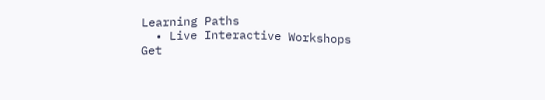Learning Paths
  • Live Interactive Workshops
Get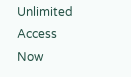Unlimited Access Now